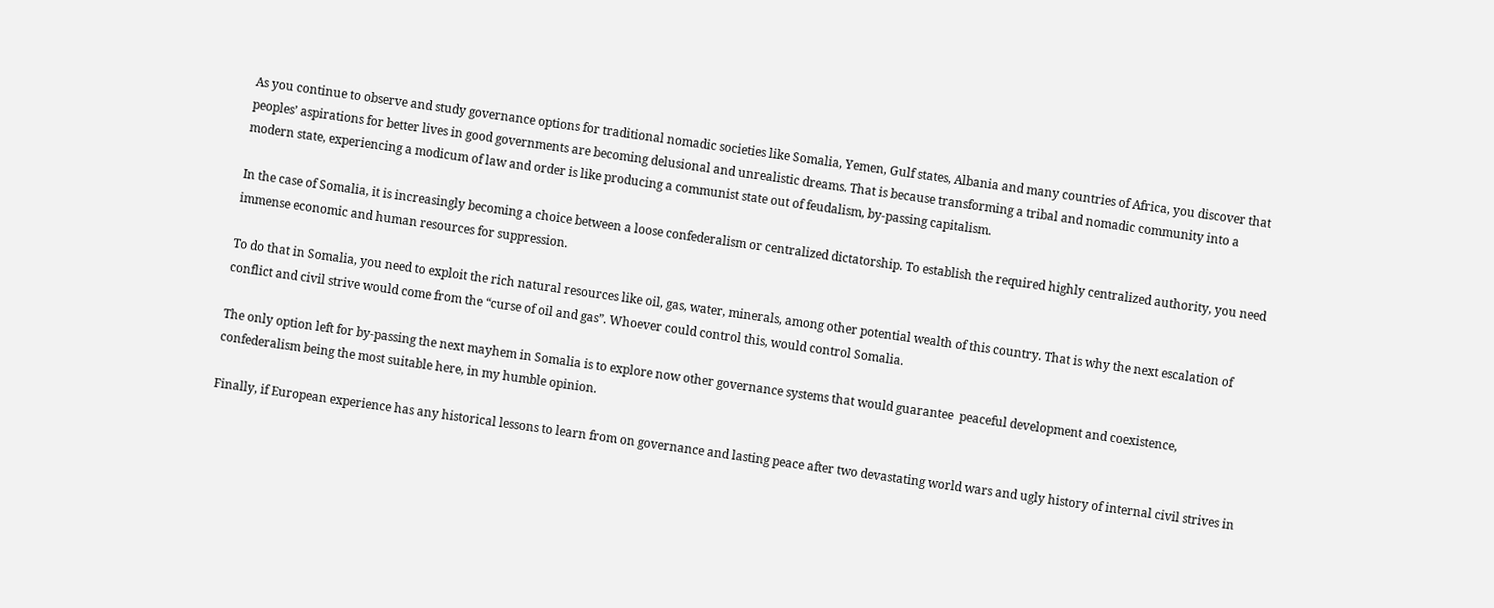As you continue to observe and study governance options for traditional nomadic societies like Somalia, Yemen, Gulf states, Albania and many countries of Africa, you discover that peoples’ aspirations for better lives in good governments are becoming delusional and unrealistic dreams. That is because transforming a tribal and nomadic community into a modern state, experiencing a modicum of law and order is like producing a communist state out of feudalism, by-passing capitalism.

In the case of Somalia, it is increasingly becoming a choice between a loose confederalism or centralized dictatorship. To establish the required highly centralized authority, you need immense economic and human resources for suppression.

To do that in Somalia, you need to exploit the rich natural resources like oil, gas, water, minerals, among other potential wealth of this country. That is why the next escalation of conflict and civil strive would come from the “curse of oil and gas”. Whoever could control this, would control Somalia.

The only option left for by-passing the next mayhem in Somalia is to explore now other governance systems that would guarantee  peaceful development and coexistence, confederalism being the most suitable here, in my humble opinion.

Finally, if European experience has any historical lessons to learn from on governance and lasting peace after two devastating world wars and ugly history of internal civil strives in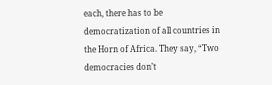each, there has to be democratization of all countries in the Horn of Africa. They say, “Two democracies don’t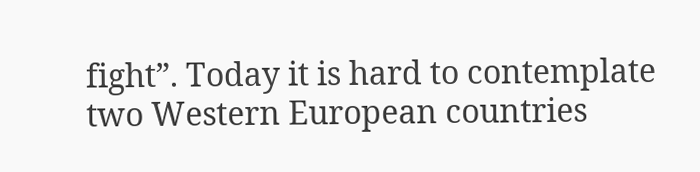fight”. Today it is hard to contemplate two Western European countries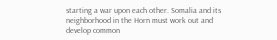starting a war upon each other. Somalia and its neighborhood in the Horn must work out and develop common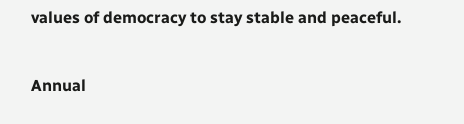values of democracy to stay stable and peaceful.


Annual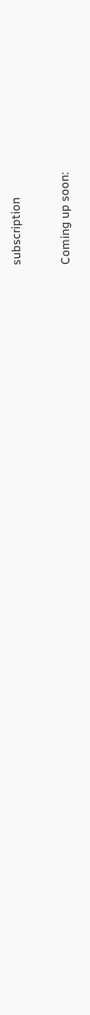subscription


Coming up soon: